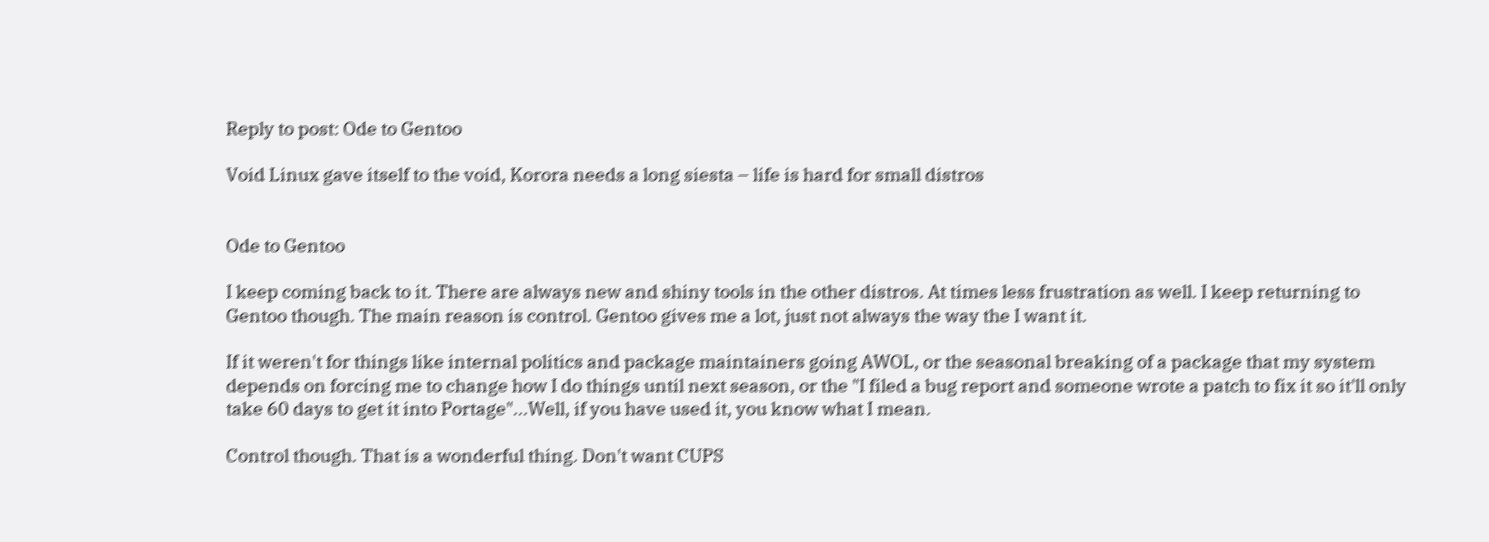Reply to post: Ode to Gentoo

Void Linux gave itself to the void, Korora needs a long siesta – life is hard for small distros


Ode to Gentoo

I keep coming back to it. There are always new and shiny tools in the other distros. At times less frustration as well. I keep returning to Gentoo though. The main reason is control. Gentoo gives me a lot, just not always the way the I want it.

If it weren't for things like internal politics and package maintainers going AWOL, or the seasonal breaking of a package that my system depends on forcing me to change how I do things until next season, or the "I filed a bug report and someone wrote a patch to fix it so it'll only take 60 days to get it into Portage"...Well, if you have used it, you know what I mean.

Control though. That is a wonderful thing. Don't want CUPS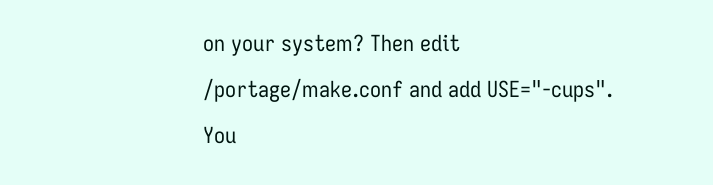on your system? Then edit /portage/make.conf and add USE="-cups". You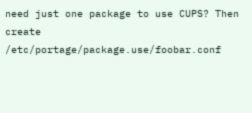need just one package to use CUPS? Then create /etc/portage/package.use/foobar.conf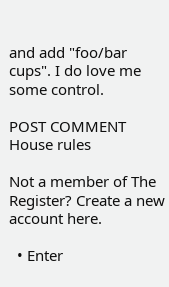and add "foo/bar cups". I do love me some control.

POST COMMENT House rules

Not a member of The Register? Create a new account here.

  • Enter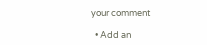your comment

  • Add an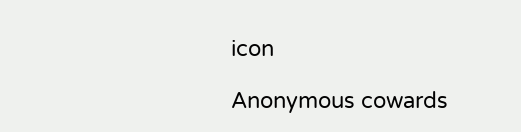icon

Anonymous cowards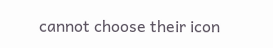cannot choose their icon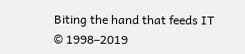Biting the hand that feeds IT © 1998–2019